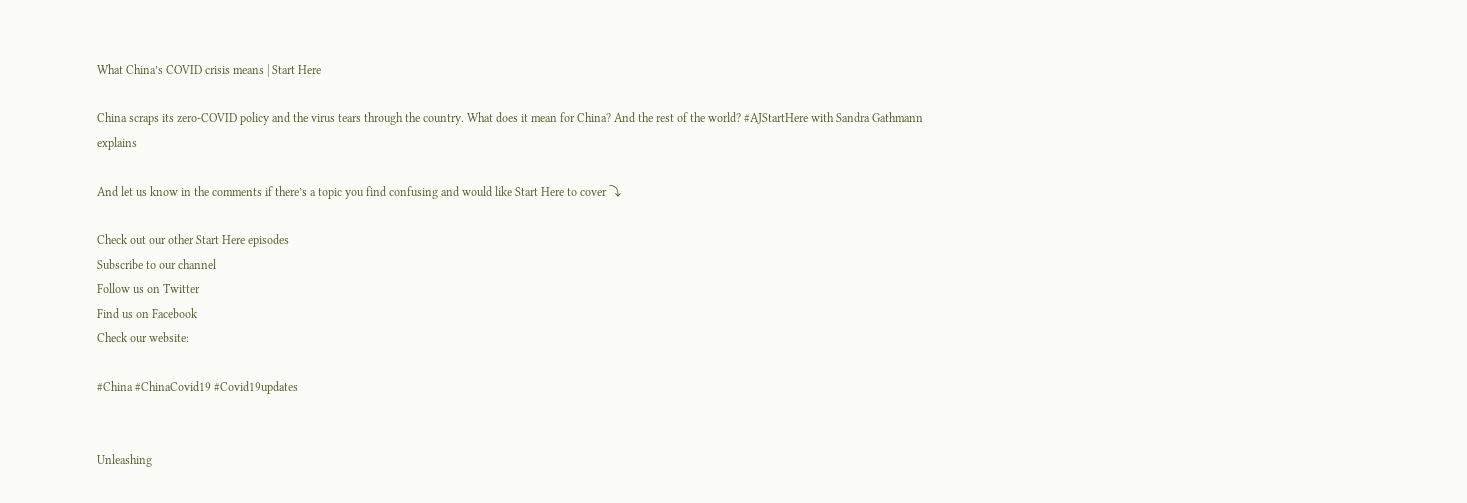What China’s COVID crisis means | Start Here

China scraps its zero-COVID policy and the virus tears through the country. What does it mean for China? And the rest of the world? #AJStartHere with Sandra Gathmann explains

And let us know in the comments if there’s a topic you find confusing and would like Start Here to cover ⤵

Check out our other Start Here episodes
Subscribe to our channel
Follow us on Twitter
Find us on Facebook
Check our website:

#China #ChinaCovid19 #Covid19updates


Unleashing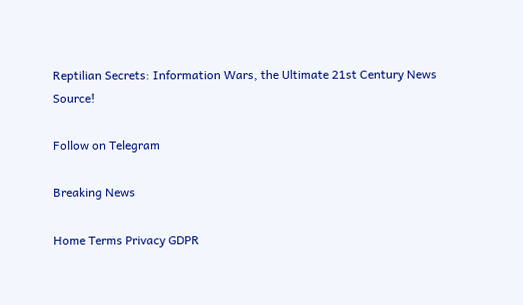Reptilian Secrets: Information Wars, the Ultimate 21st Century News Source!

Follow on Telegram

Breaking News

Home Terms Privacy GDPR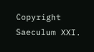Copyright Saeculum XXI.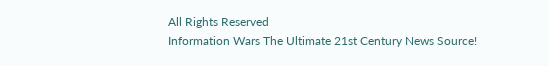All Rights Reserved
Information Wars The Ultimate 21st Century News Source!